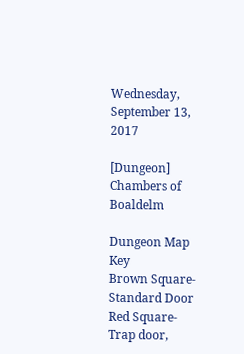Wednesday, September 13, 2017

[Dungeon] Chambers of Boaldelm

Dungeon Map Key
Brown Square- Standard Door
Red Square- Trap door,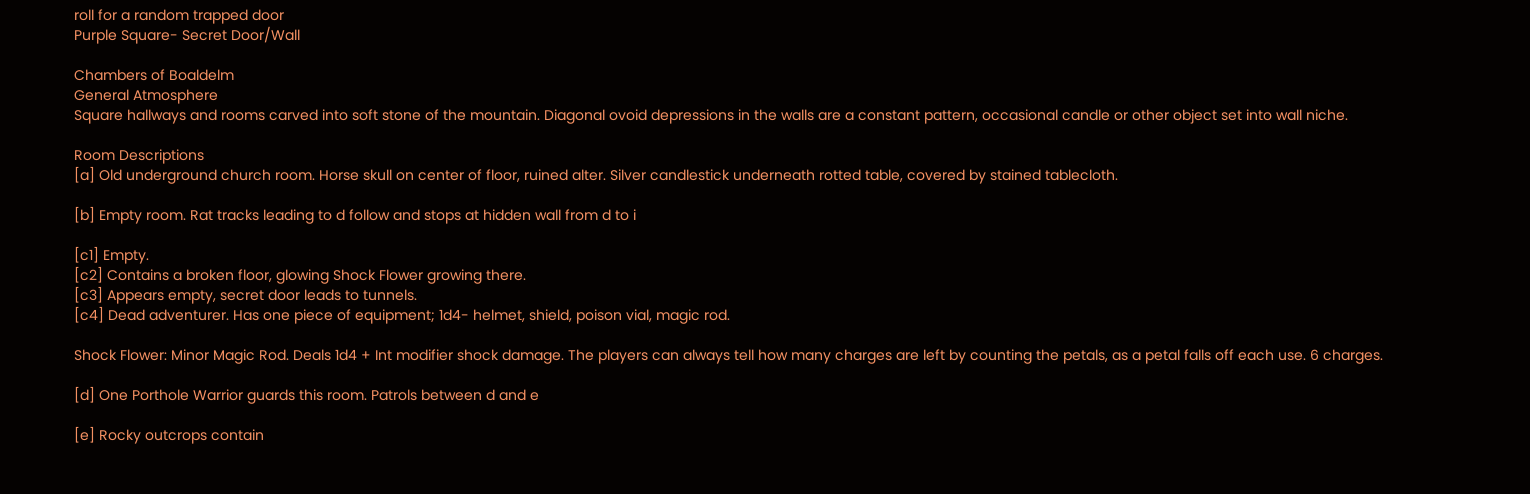roll for a random trapped door
Purple Square- Secret Door/Wall

Chambers of Boaldelm
General Atmosphere
Square hallways and rooms carved into soft stone of the mountain. Diagonal ovoid depressions in the walls are a constant pattern, occasional candle or other object set into wall niche.

Room Descriptions
[a] Old underground church room. Horse skull on center of floor, ruined alter. Silver candlestick underneath rotted table, covered by stained tablecloth.

[b] Empty room. Rat tracks leading to d follow and stops at hidden wall from d to i

[c1] Empty.
[c2] Contains a broken floor, glowing Shock Flower growing there.
[c3] Appears empty, secret door leads to tunnels.
[c4] Dead adventurer. Has one piece of equipment; 1d4- helmet, shield, poison vial, magic rod.

Shock Flower: Minor Magic Rod. Deals 1d4 + Int modifier shock damage. The players can always tell how many charges are left by counting the petals, as a petal falls off each use. 6 charges.

[d] One Porthole Warrior guards this room. Patrols between d and e

[e] Rocky outcrops contain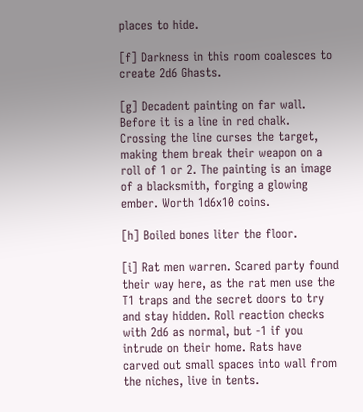places to hide.

[f] Darkness in this room coalesces to create 2d6 Ghasts.

[g] Decadent painting on far wall. Before it is a line in red chalk. Crossing the line curses the target, making them break their weapon on a roll of 1 or 2. The painting is an image of a blacksmith, forging a glowing ember. Worth 1d6x10 coins.

[h] Boiled bones liter the floor.

[i] Rat men warren. Scared party found their way here, as the rat men use the T1 traps and the secret doors to try and stay hidden. Roll reaction checks with 2d6 as normal, but -1 if you intrude on their home. Rats have carved out small spaces into wall from the niches, live in tents.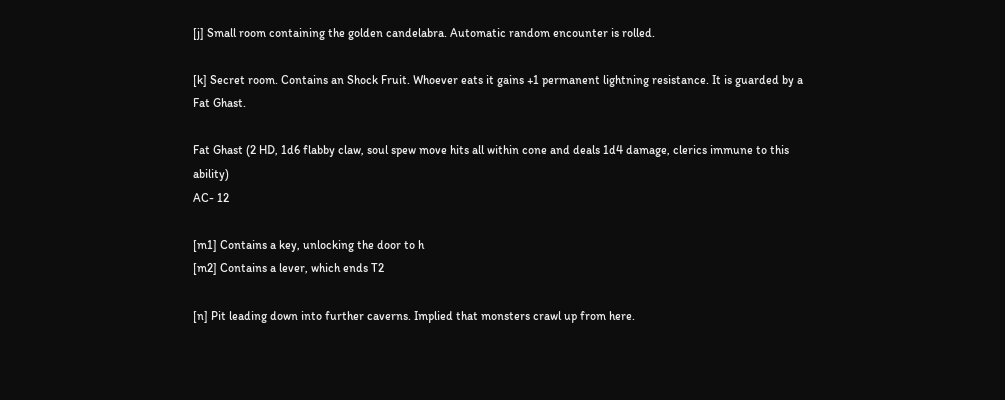[j] Small room containing the golden candelabra. Automatic random encounter is rolled.

[k] Secret room. Contains an Shock Fruit. Whoever eats it gains +1 permanent lightning resistance. It is guarded by a Fat Ghast.

Fat Ghast (2 HD, 1d6 flabby claw, soul spew move hits all within cone and deals 1d4 damage, clerics immune to this ability)
AC- 12

[m1] Contains a key, unlocking the door to h
[m2] Contains a lever, which ends T2

[n] Pit leading down into further caverns. Implied that monsters crawl up from here.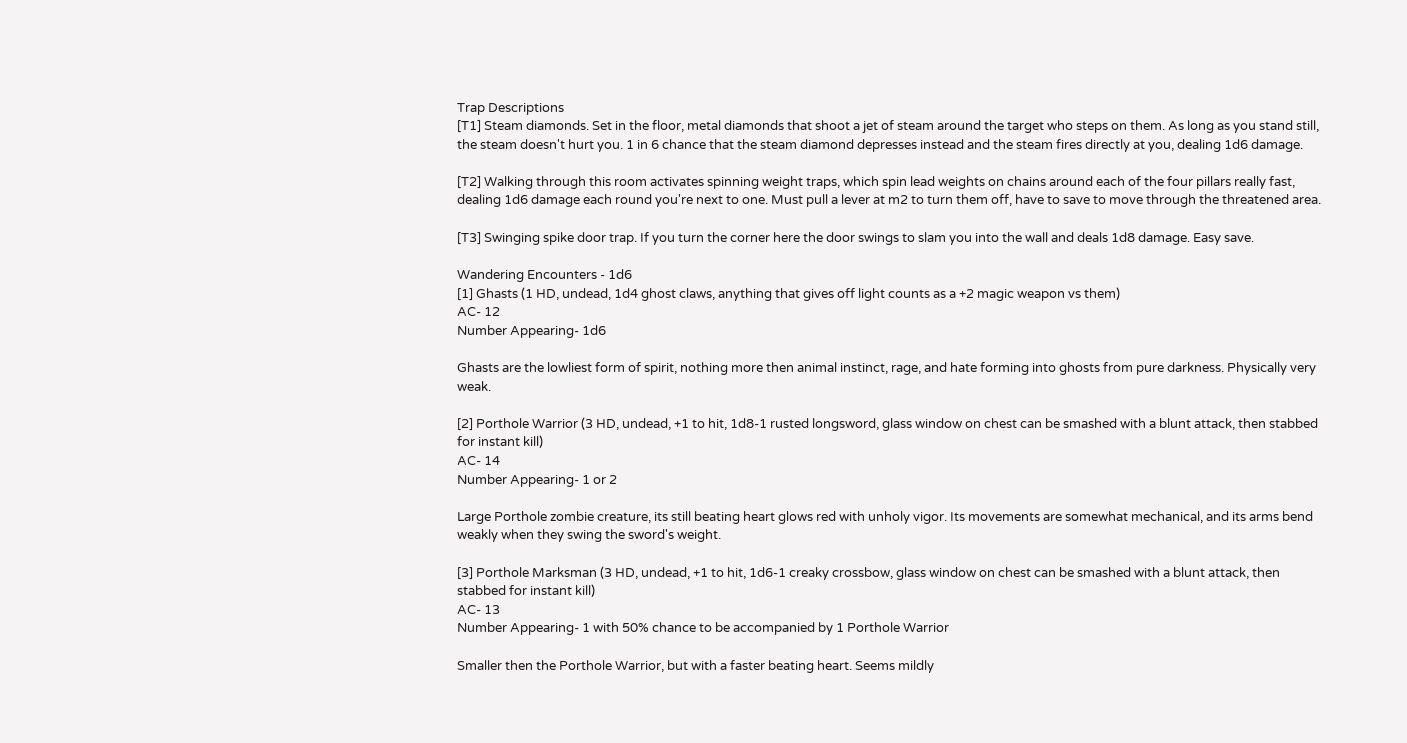Trap Descriptions
[T1] Steam diamonds. Set in the floor, metal diamonds that shoot a jet of steam around the target who steps on them. As long as you stand still, the steam doesn't hurt you. 1 in 6 chance that the steam diamond depresses instead and the steam fires directly at you, dealing 1d6 damage.

[T2] Walking through this room activates spinning weight traps, which spin lead weights on chains around each of the four pillars really fast, dealing 1d6 damage each round you're next to one. Must pull a lever at m2 to turn them off, have to save to move through the threatened area.

[T3] Swinging spike door trap. If you turn the corner here the door swings to slam you into the wall and deals 1d8 damage. Easy save.

Wandering Encounters - 1d6
[1] Ghasts (1 HD, undead, 1d4 ghost claws, anything that gives off light counts as a +2 magic weapon vs them)
AC- 12
Number Appearing- 1d6

Ghasts are the lowliest form of spirit, nothing more then animal instinct, rage, and hate forming into ghosts from pure darkness. Physically very weak.

[2] Porthole Warrior (3 HD, undead, +1 to hit, 1d8-1 rusted longsword, glass window on chest can be smashed with a blunt attack, then stabbed for instant kill)
AC- 14
Number Appearing- 1 or 2

Large Porthole zombie creature, its still beating heart glows red with unholy vigor. Its movements are somewhat mechanical, and its arms bend weakly when they swing the sword's weight.

[3] Porthole Marksman (3 HD, undead, +1 to hit, 1d6-1 creaky crossbow, glass window on chest can be smashed with a blunt attack, then stabbed for instant kill)
AC- 13
Number Appearing- 1 with 50% chance to be accompanied by 1 Porthole Warrior

Smaller then the Porthole Warrior, but with a faster beating heart. Seems mildly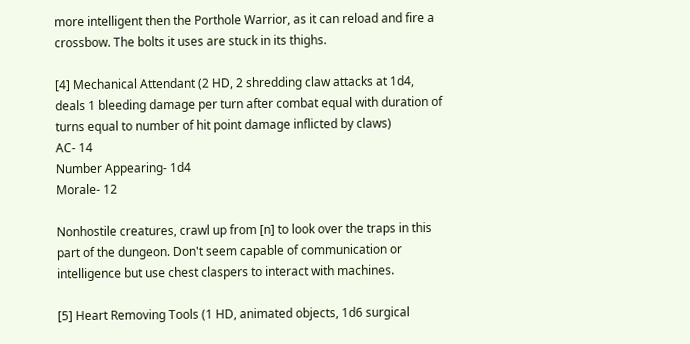more intelligent then the Porthole Warrior, as it can reload and fire a crossbow. The bolts it uses are stuck in its thighs.

[4] Mechanical Attendant (2 HD, 2 shredding claw attacks at 1d4, deals 1 bleeding damage per turn after combat equal with duration of turns equal to number of hit point damage inflicted by claws)
AC- 14
Number Appearing- 1d4
Morale- 12

Nonhostile creatures, crawl up from [n] to look over the traps in this part of the dungeon. Don't seem capable of communication or intelligence but use chest claspers to interact with machines.

[5] Heart Removing Tools (1 HD, animated objects, 1d6 surgical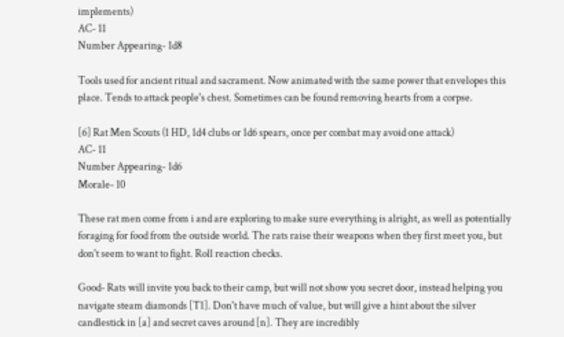implements)
AC- 11
Number Appearing- 1d8

Tools used for ancient ritual and sacrament. Now animated with the same power that envelopes this place. Tends to attack people's chest. Sometimes can be found removing hearts from a corpse.

[6] Rat Men Scouts (1 HD, 1d4 clubs or 1d6 spears, once per combat may avoid one attack)
AC- 11
Number Appearing- 1d6
Morale- 10

These rat men come from i and are exploring to make sure everything is alright, as well as potentially foraging for food from the outside world. The rats raise their weapons when they first meet you, but don't seem to want to fight. Roll reaction checks.

Good- Rats will invite you back to their camp, but will not show you secret door, instead helping you navigate steam diamonds [T1]. Don't have much of value, but will give a hint about the silver candlestick in [a] and secret caves around [n]. They are incredibly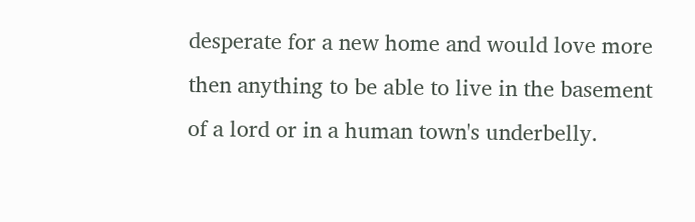desperate for a new home and would love more then anything to be able to live in the basement of a lord or in a human town's underbelly.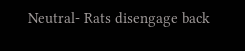Neutral- Rats disengage back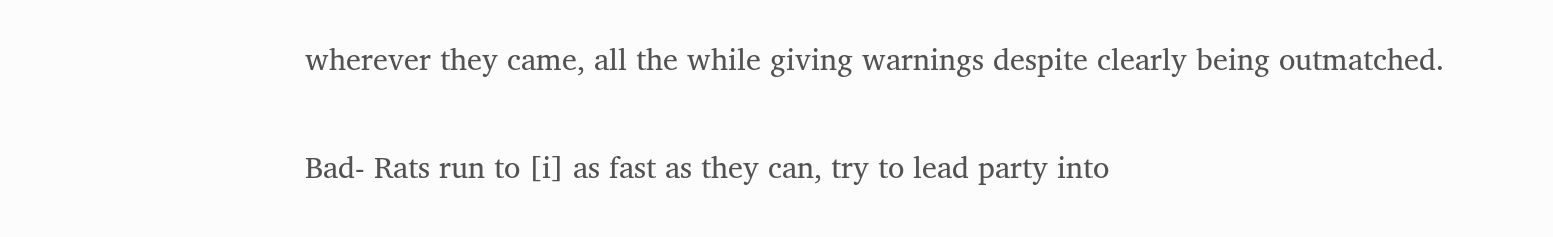wherever they came, all the while giving warnings despite clearly being outmatched.

Bad- Rats run to [i] as fast as they can, try to lead party into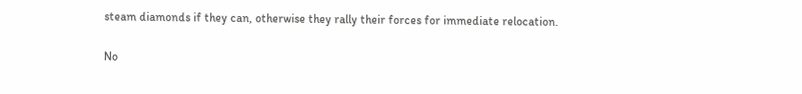steam diamonds if they can, otherwise they rally their forces for immediate relocation.

No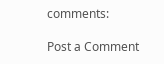comments:

Post a Comment